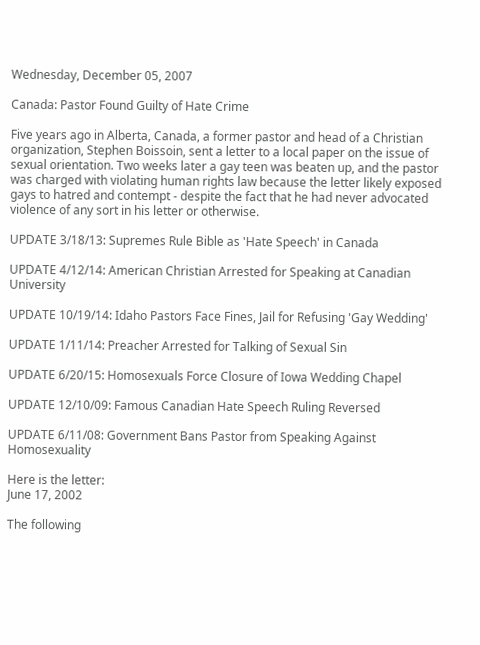Wednesday, December 05, 2007

Canada: Pastor Found Guilty of Hate Crime

Five years ago in Alberta, Canada, a former pastor and head of a Christian organization, Stephen Boissoin, sent a letter to a local paper on the issue of sexual orientation. Two weeks later a gay teen was beaten up, and the pastor was charged with violating human rights law because the letter likely exposed gays to hatred and contempt - despite the fact that he had never advocated violence of any sort in his letter or otherwise.

UPDATE 3/18/13: Supremes Rule Bible as 'Hate Speech' in Canada

UPDATE 4/12/14: American Christian Arrested for Speaking at Canadian University

UPDATE 10/19/14: Idaho Pastors Face Fines, Jail for Refusing 'Gay Wedding'

UPDATE 1/11/14: Preacher Arrested for Talking of Sexual Sin

UPDATE 6/20/15: Homosexuals Force Closure of Iowa Wedding Chapel

UPDATE 12/10/09: Famous Canadian Hate Speech Ruling Reversed

UPDATE 6/11/08: Government Bans Pastor from Speaking Against Homosexuality

Here is the letter:
June 17, 2002

The following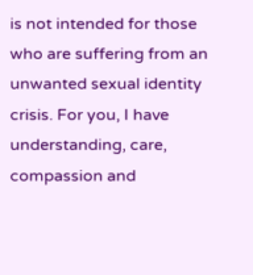is not intended for those who are suffering from an unwanted sexual identity crisis. For you, I have understanding, care, compassion and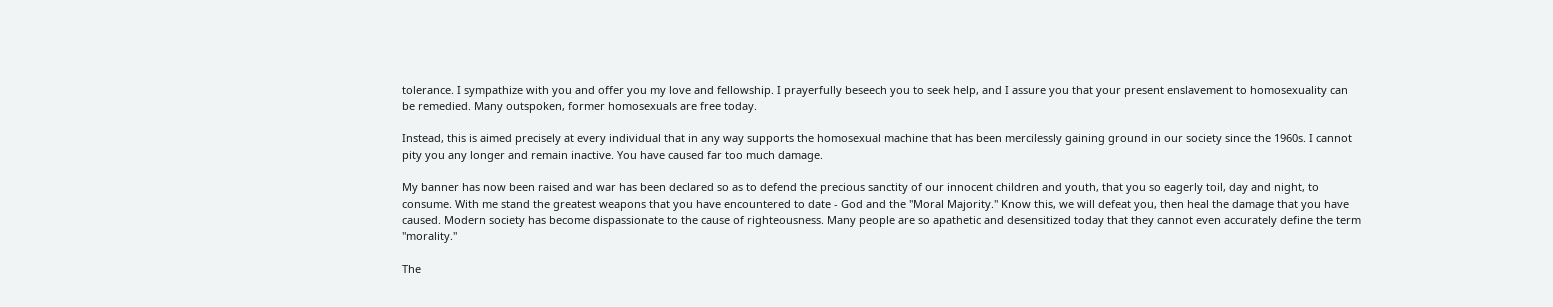tolerance. I sympathize with you and offer you my love and fellowship. I prayerfully beseech you to seek help, and I assure you that your present enslavement to homosexuality can be remedied. Many outspoken, former homosexuals are free today.

Instead, this is aimed precisely at every individual that in any way supports the homosexual machine that has been mercilessly gaining ground in our society since the 1960s. I cannot pity you any longer and remain inactive. You have caused far too much damage.

My banner has now been raised and war has been declared so as to defend the precious sanctity of our innocent children and youth, that you so eagerly toil, day and night, to consume. With me stand the greatest weapons that you have encountered to date - God and the "Moral Majority." Know this, we will defeat you, then heal the damage that you have caused. Modern society has become dispassionate to the cause of righteousness. Many people are so apathetic and desensitized today that they cannot even accurately define the term "morality."

The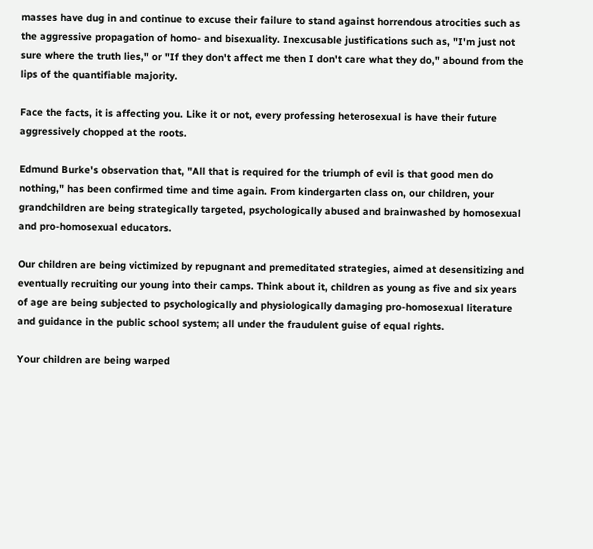masses have dug in and continue to excuse their failure to stand against horrendous atrocities such as the aggressive propagation of homo- and bisexuality. Inexcusable justifications such as, "I'm just not sure where the truth lies," or "If they don't affect me then I don't care what they do," abound from the lips of the quantifiable majority.

Face the facts, it is affecting you. Like it or not, every professing heterosexual is have their future aggressively chopped at the roots.

Edmund Burke's observation that, "All that is required for the triumph of evil is that good men do nothing," has been confirmed time and time again. From kindergarten class on, our children, your grandchildren are being strategically targeted, psychologically abused and brainwashed by homosexual and pro-homosexual educators.

Our children are being victimized by repugnant and premeditated strategies, aimed at desensitizing and eventually recruiting our young into their camps. Think about it, children as young as five and six years of age are being subjected to psychologically and physiologically damaging pro-homosexual literature and guidance in the public school system; all under the fraudulent guise of equal rights.

Your children are being warped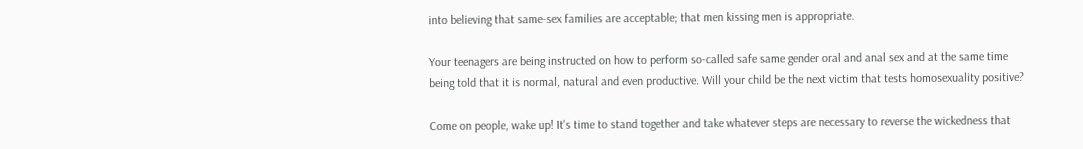into believing that same-sex families are acceptable; that men kissing men is appropriate.

Your teenagers are being instructed on how to perform so-called safe same gender oral and anal sex and at the same time being told that it is normal, natural and even productive. Will your child be the next victim that tests homosexuality positive?

Come on people, wake up! It's time to stand together and take whatever steps are necessary to reverse the wickedness that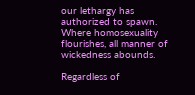our lethargy has authorized to spawn. Where homosexuality flourishes, all manner of wickedness abounds.

Regardless of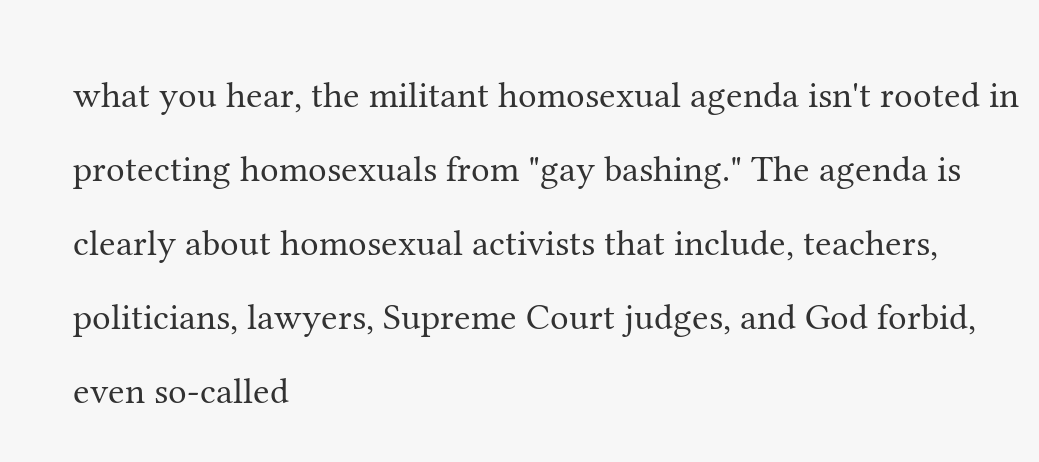what you hear, the militant homosexual agenda isn't rooted in protecting homosexuals from "gay bashing." The agenda is clearly about homosexual activists that include, teachers, politicians, lawyers, Supreme Court judges, and God forbid, even so-called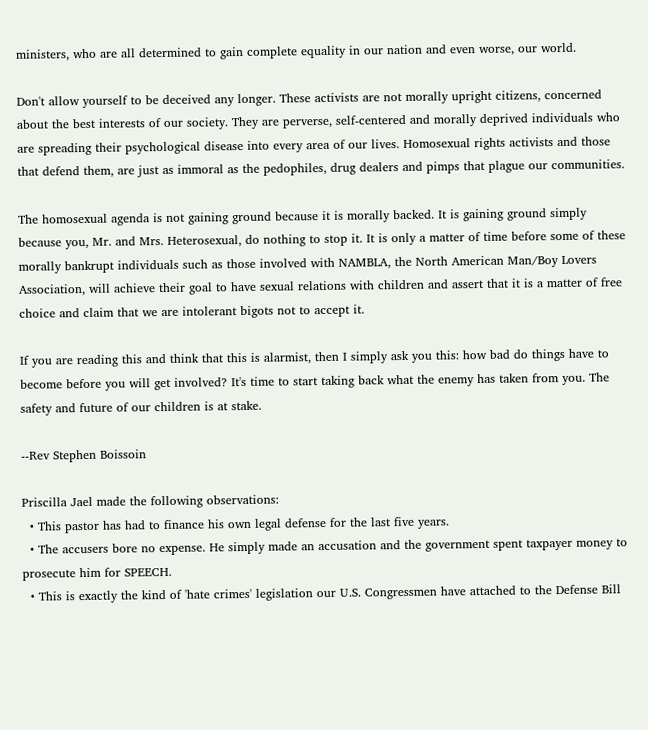ministers, who are all determined to gain complete equality in our nation and even worse, our world.

Don't allow yourself to be deceived any longer. These activists are not morally upright citizens, concerned about the best interests of our society. They are perverse, self-centered and morally deprived individuals who are spreading their psychological disease into every area of our lives. Homosexual rights activists and those that defend them, are just as immoral as the pedophiles, drug dealers and pimps that plague our communities.

The homosexual agenda is not gaining ground because it is morally backed. It is gaining ground simply because you, Mr. and Mrs. Heterosexual, do nothing to stop it. It is only a matter of time before some of these morally bankrupt individuals such as those involved with NAMBLA, the North American Man/Boy Lovers Association, will achieve their goal to have sexual relations with children and assert that it is a matter of free choice and claim that we are intolerant bigots not to accept it.

If you are reading this and think that this is alarmist, then I simply ask you this: how bad do things have to become before you will get involved? It's time to start taking back what the enemy has taken from you. The safety and future of our children is at stake.

--Rev Stephen Boissoin

Priscilla Jael made the following observations:
  • This pastor has had to finance his own legal defense for the last five years.
  • The accusers bore no expense. He simply made an accusation and the government spent taxpayer money to prosecute him for SPEECH.
  • This is exactly the kind of 'hate crimes' legislation our U.S. Congressmen have attached to the Defense Bill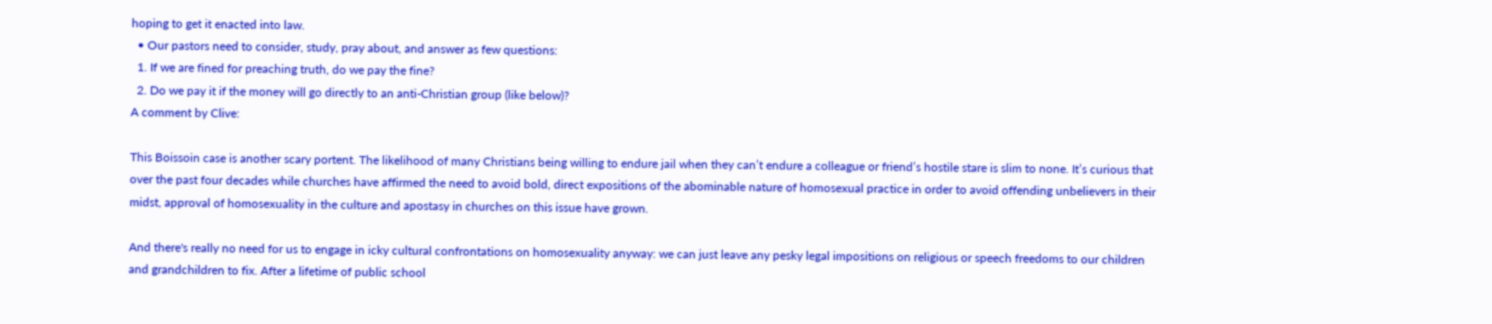hoping to get it enacted into law.
  • Our pastors need to consider, study, pray about, and answer as few questions:
  1. If we are fined for preaching truth, do we pay the fine?
  2. Do we pay it if the money will go directly to an anti-Christian group (like below)?
A comment by Clive:

This Boissoin case is another scary portent. The likelihood of many Christians being willing to endure jail when they can’t endure a colleague or friend’s hostile stare is slim to none. It’s curious that over the past four decades while churches have affirmed the need to avoid bold, direct expositions of the abominable nature of homosexual practice in order to avoid offending unbelievers in their midst, approval of homosexuality in the culture and apostasy in churches on this issue have grown.

And there's really no need for us to engage in icky cultural confrontations on homosexuality anyway: we can just leave any pesky legal impositions on religious or speech freedoms to our children and grandchildren to fix. After a lifetime of public school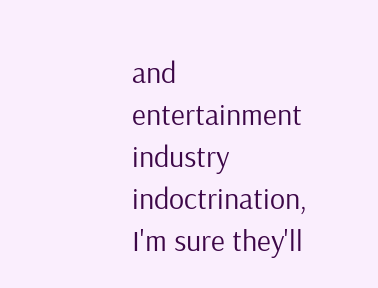and entertainment industry indoctrination, I'm sure they'll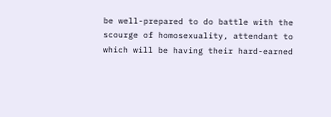be well-prepared to do battle with the scourge of homosexuality, attendant to which will be having their hard-earned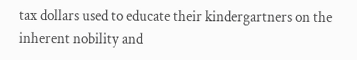tax dollars used to educate their kindergartners on the inherent nobility and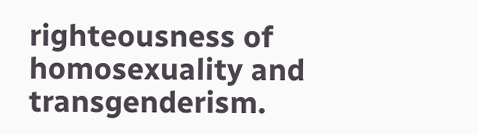righteousness of homosexuality and transgenderism.